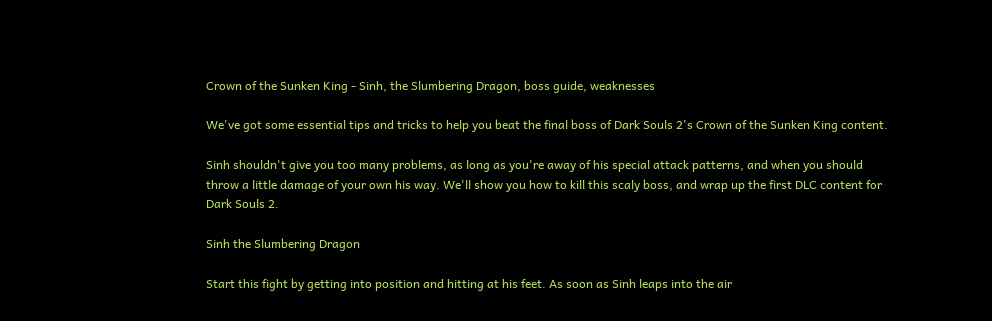Crown of the Sunken King - Sinh, the Slumbering Dragon, boss guide, weaknesses

We've got some essential tips and tricks to help you beat the final boss of Dark Souls 2's Crown of the Sunken King content.

Sinh shouldn't give you too many problems, as long as you're away of his special attack patterns, and when you should throw a little damage of your own his way. We'll show you how to kill this scaly boss, and wrap up the first DLC content for Dark Souls 2.

Sinh the Slumbering Dragon

Start this fight by getting into position and hitting at his feet. As soon as Sinh leaps into the air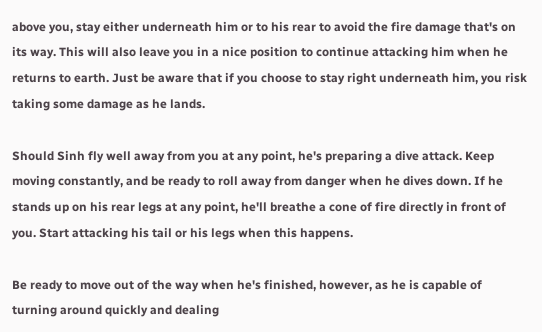above you, stay either underneath him or to his rear to avoid the fire damage that's on its way. This will also leave you in a nice position to continue attacking him when he returns to earth. Just be aware that if you choose to stay right underneath him, you risk taking some damage as he lands.

Should Sinh fly well away from you at any point, he's preparing a dive attack. Keep moving constantly, and be ready to roll away from danger when he dives down. If he stands up on his rear legs at any point, he'll breathe a cone of fire directly in front of you. Start attacking his tail or his legs when this happens.

Be ready to move out of the way when he's finished, however, as he is capable of turning around quickly and dealing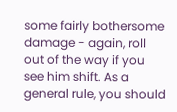some fairly bothersome damage - again, roll out of the way if you see him shift. As a general rule, you should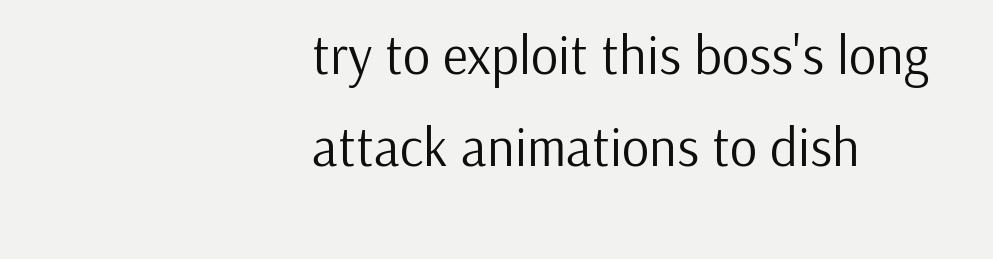try to exploit this boss's long attack animations to dish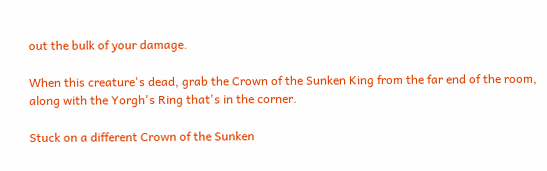out the bulk of your damage.

When this creature's dead, grab the Crown of the Sunken King from the far end of the room, along with the Yorgh's Ring that's in the corner.

Stuck on a different Crown of the Sunken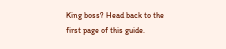King boss? Head back to the first page of this guide.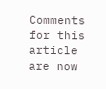Comments for this article are now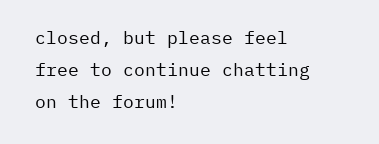closed, but please feel free to continue chatting on the forum!